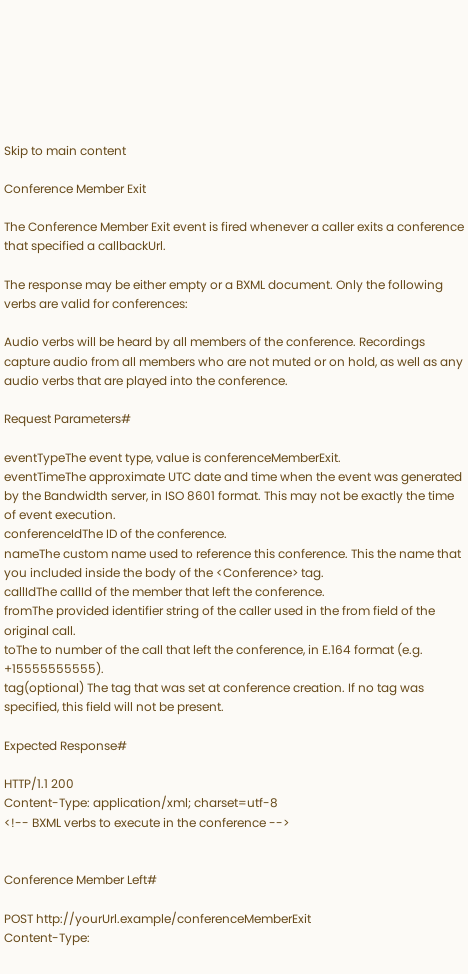Skip to main content

Conference Member Exit

The Conference Member Exit event is fired whenever a caller exits a conference that specified a callbackUrl.

The response may be either empty or a BXML document. Only the following verbs are valid for conferences:

Audio verbs will be heard by all members of the conference. Recordings capture audio from all members who are not muted or on hold, as well as any audio verbs that are played into the conference.

Request Parameters#

eventTypeThe event type, value is conferenceMemberExit.
eventTimeThe approximate UTC date and time when the event was generated by the Bandwidth server, in ISO 8601 format. This may not be exactly the time of event execution.
conferenceIdThe ID of the conference.
nameThe custom name used to reference this conference. This the name that you included inside the body of the <Conference> tag.
callIdThe callId of the member that left the conference.
fromThe provided identifier string of the caller used in the from field of the original call.
toThe to number of the call that left the conference, in E.164 format (e.g. +15555555555).
tag(optional) The tag that was set at conference creation. If no tag was specified, this field will not be present.

Expected Response#

HTTP/1.1 200
Content-Type: application/xml; charset=utf-8
<!-- BXML verbs to execute in the conference -->


Conference Member Left#

POST http://yourUrl.example/conferenceMemberExit
Content-Type: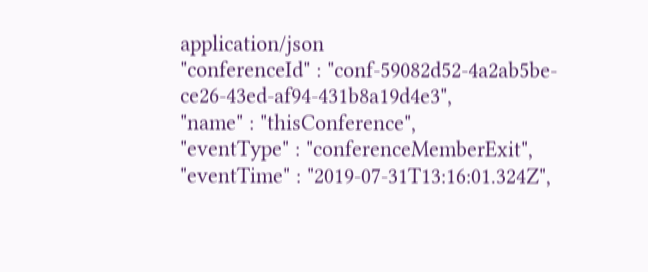application/json
"conferenceId" : "conf-59082d52-4a2ab5be-ce26-43ed-af94-431b8a19d4e3",
"name" : "thisConference",
"eventType" : "conferenceMemberExit",
"eventTime" : "2019-07-31T13:16:01.324Z",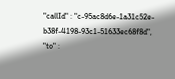"callId" : "c-95ac8d6e-1a31c52e-b38f-4198-93c1-51633ec68f8d",
"to" :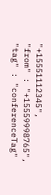"+15551112345",
"from" : "+15559998765",
"tag" : "conferenceTag"